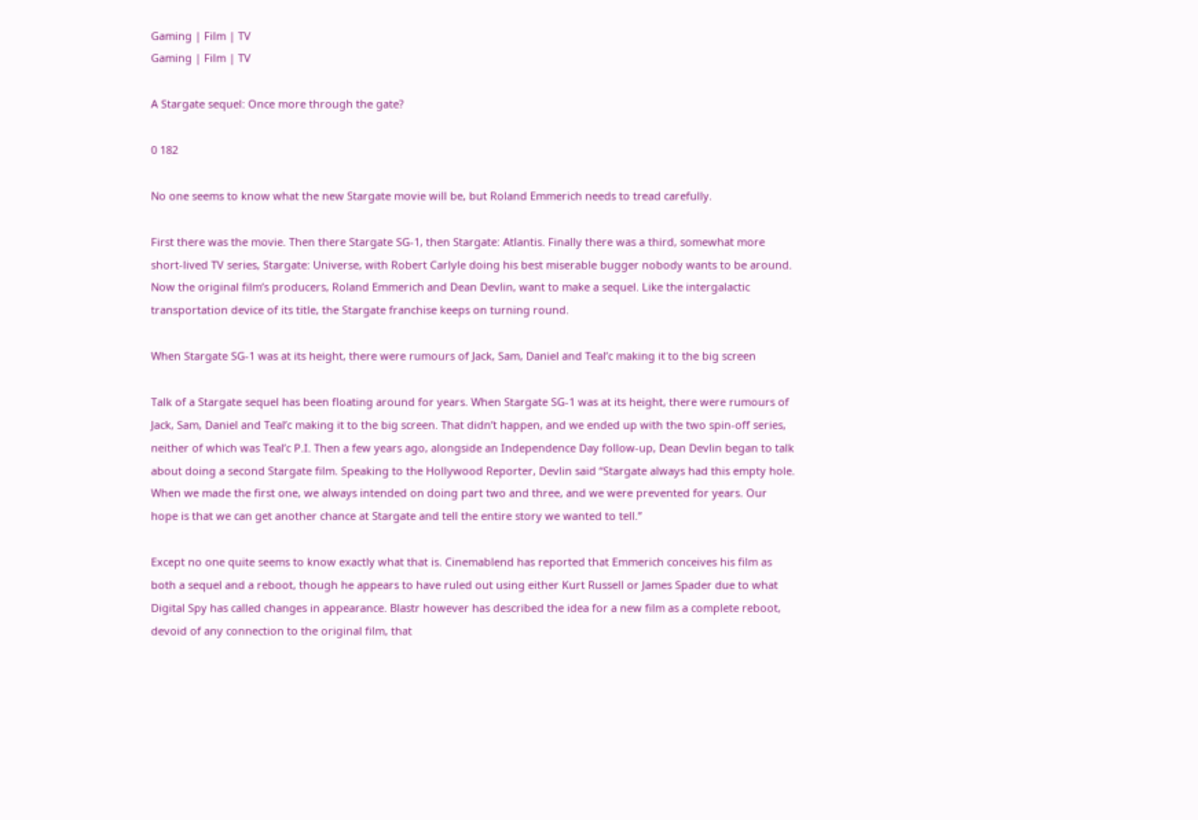Gaming | Film | TV
Gaming | Film | TV

A Stargate sequel: Once more through the gate?

0 182

No one seems to know what the new Stargate movie will be, but Roland Emmerich needs to tread carefully.

First there was the movie. Then there Stargate SG-1, then Stargate: Atlantis. Finally there was a third, somewhat more short-lived TV series, Stargate: Universe, with Robert Carlyle doing his best miserable bugger nobody wants to be around. Now the original film’s producers, Roland Emmerich and Dean Devlin, want to make a sequel. Like the intergalactic transportation device of its title, the Stargate franchise keeps on turning round.

When Stargate SG-1 was at its height, there were rumours of Jack, Sam, Daniel and Teal’c making it to the big screen

Talk of a Stargate sequel has been floating around for years. When Stargate SG-1 was at its height, there were rumours of Jack, Sam, Daniel and Teal’c making it to the big screen. That didn’t happen, and we ended up with the two spin-off series, neither of which was Teal’c P.I. Then a few years ago, alongside an Independence Day follow-up, Dean Devlin began to talk about doing a second Stargate film. Speaking to the Hollywood Reporter, Devlin said “Stargate always had this empty hole. When we made the first one, we always intended on doing part two and three, and we were prevented for years. Our hope is that we can get another chance at Stargate and tell the entire story we wanted to tell.”

Except no one quite seems to know exactly what that is. Cinemablend has reported that Emmerich conceives his film as both a sequel and a reboot, though he appears to have ruled out using either Kurt Russell or James Spader due to what Digital Spy has called changes in appearance. Blastr however has described the idea for a new film as a complete reboot, devoid of any connection to the original film, that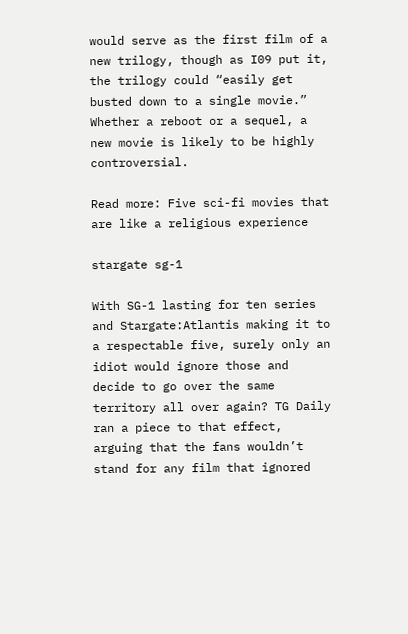would serve as the first film of a new trilogy, though as I09 put it, the trilogy could “easily get busted down to a single movie.” Whether a reboot or a sequel, a new movie is likely to be highly controversial.

Read more: Five sci-fi movies that are like a religious experience

stargate sg-1

With SG-1 lasting for ten series and Stargate:Atlantis making it to a respectable five, surely only an idiot would ignore those and decide to go over the same territory all over again? TG Daily ran a piece to that effect, arguing that the fans wouldn’t stand for any film that ignored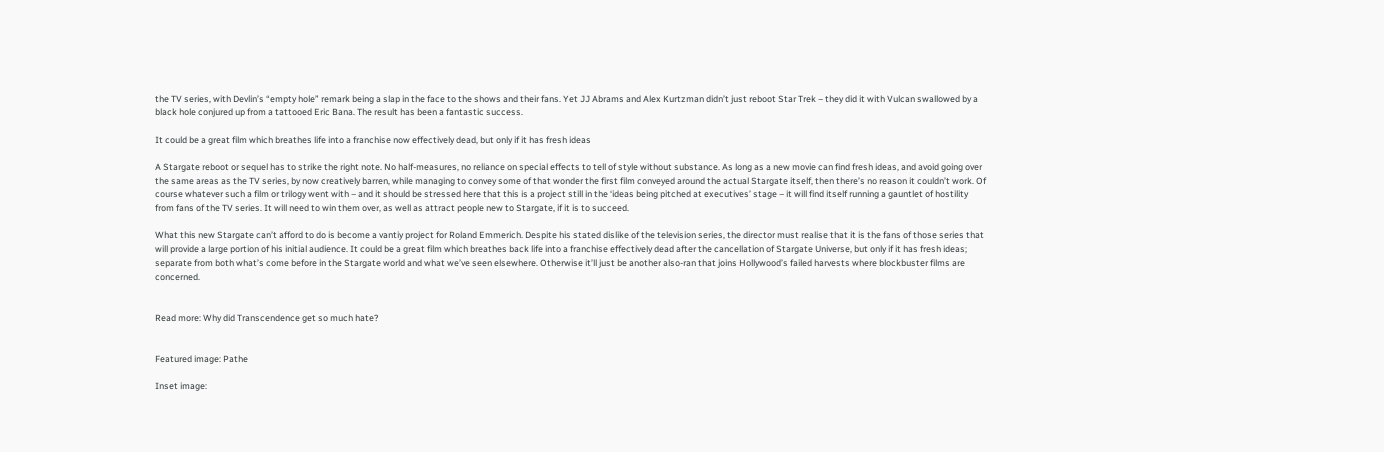the TV series, with Devlin’s “empty hole” remark being a slap in the face to the shows and their fans. Yet JJ Abrams and Alex Kurtzman didn’t just reboot Star Trek – they did it with Vulcan swallowed by a black hole conjured up from a tattooed Eric Bana. The result has been a fantastic success.

It could be a great film which breathes life into a franchise now effectively dead, but only if it has fresh ideas

A Stargate reboot or sequel has to strike the right note. No half-measures, no reliance on special effects to tell of style without substance. As long as a new movie can find fresh ideas, and avoid going over the same areas as the TV series, by now creatively barren, while managing to convey some of that wonder the first film conveyed around the actual Stargate itself, then there’s no reason it couldn’t work. Of course whatever such a film or trilogy went with – and it should be stressed here that this is a project still in the ‘ideas being pitched at executives’ stage – it will find itself running a gauntlet of hostility from fans of the TV series. It will need to win them over, as well as attract people new to Stargate, if it is to succeed.

What this new Stargate can’t afford to do is become a vantiy project for Roland Emmerich. Despite his stated dislike of the television series, the director must realise that it is the fans of those series that will provide a large portion of his initial audience. It could be a great film which breathes back life into a franchise effectively dead after the cancellation of Stargate Universe, but only if it has fresh ideas; separate from both what’s come before in the Stargate world and what we’ve seen elsewhere. Otherwise it’ll just be another also-ran that joins Hollywood’s failed harvests where blockbuster films are concerned.


Read more: Why did Transcendence get so much hate?


Featured image: Pathe

Inset image: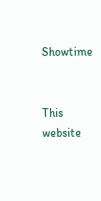Showtime


This website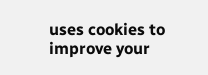uses cookies to improve your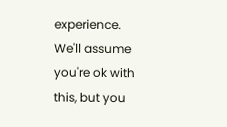experience. We'll assume you're ok with this, but you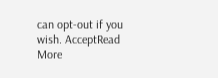can opt-out if you wish. AcceptRead More